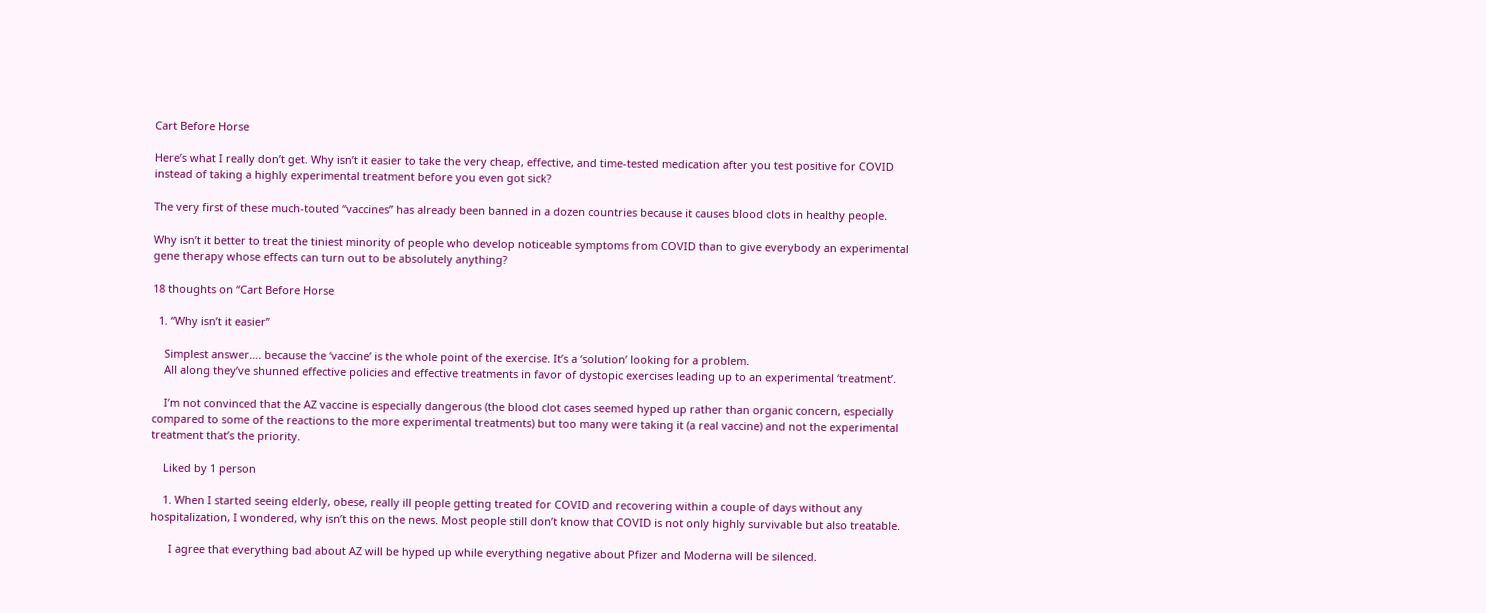Cart Before Horse

Here’s what I really don’t get. Why isn’t it easier to take the very cheap, effective, and time-tested medication after you test positive for COVID instead of taking a highly experimental treatment before you even got sick?

The very first of these much-touted “vaccines” has already been banned in a dozen countries because it causes blood clots in healthy people.

Why isn’t it better to treat the tiniest minority of people who develop noticeable symptoms from COVID than to give everybody an experimental gene therapy whose effects can turn out to be absolutely anything?

18 thoughts on “Cart Before Horse

  1. “Why isn’t it easier”

    Simplest answer…. because the ‘vaccine’ is the whole point of the exercise. It’s a ‘solution’ looking for a problem.
    All along they’ve shunned effective policies and effective treatments in favor of dystopic exercises leading up to an experimental ‘treatment’.

    I’m not convinced that the AZ vaccine is especially dangerous (the blood clot cases seemed hyped up rather than organic concern, especially compared to some of the reactions to the more experimental treatments) but too many were taking it (a real vaccine) and not the experimental treatment that’s the priority.

    Liked by 1 person

    1. When I started seeing elderly, obese, really ill people getting treated for COVID and recovering within a couple of days without any hospitalization, I wondered, why isn’t this on the news. Most people still don’t know that COVID is not only highly survivable but also treatable.

      I agree that everything bad about AZ will be hyped up while everything negative about Pfizer and Moderna will be silenced.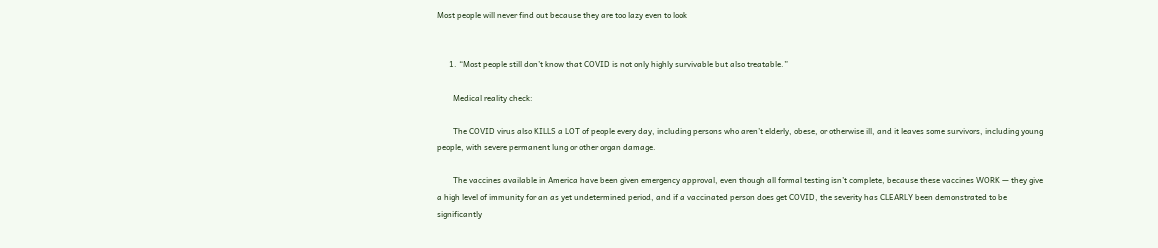Most people will never find out because they are too lazy even to look


      1. “Most people still don’t know that COVID is not only highly survivable but also treatable.”

        Medical reality check:

        The COVID virus also KILLS a LOT of people every day, including persons who aren’t elderly, obese, or otherwise ill, and it leaves some survivors, including young people, with severe permanent lung or other organ damage.

        The vaccines available in America have been given emergency approval, even though all formal testing isn’t complete, because these vaccines WORK — they give a high level of immunity for an as yet undetermined period, and if a vaccinated person does get COVID, the severity has CLEARLY been demonstrated to be significantly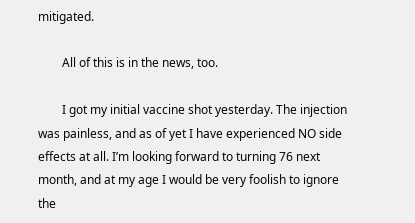mitigated.

        All of this is in the news, too.

        I got my initial vaccine shot yesterday. The injection was painless, and as of yet I have experienced NO side effects at all. I’m looking forward to turning 76 next month, and at my age I would be very foolish to ignore the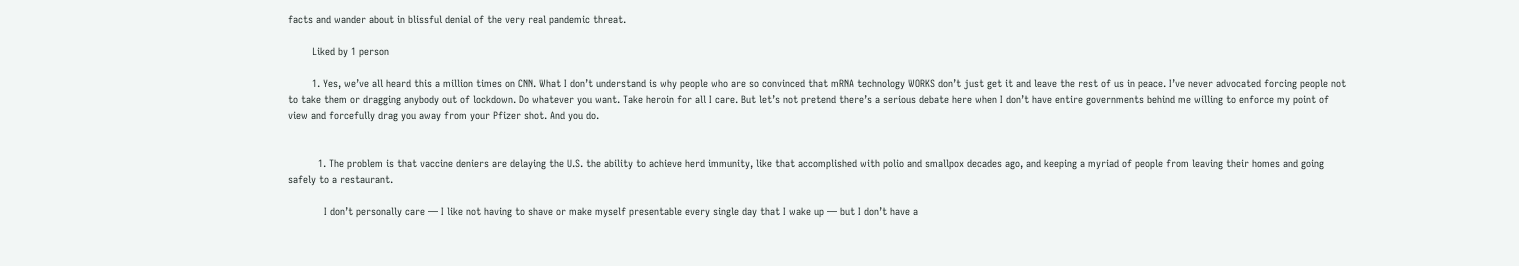facts and wander about in blissful denial of the very real pandemic threat.

        Liked by 1 person

        1. Yes, we’ve all heard this a million times on CNN. What I don’t understand is why people who are so convinced that mRNA technology WORKS don’t just get it and leave the rest of us in peace. I’ve never advocated forcing people not to take them or dragging anybody out of lockdown. Do whatever you want. Take heroin for all I care. But let’s not pretend there’s a serious debate here when I don’t have entire governments behind me willing to enforce my point of view and forcefully drag you away from your Pfizer shot. And you do.


          1. The problem is that vaccine deniers are delaying the U.S. the ability to achieve herd immunity, like that accomplished with polio and smallpox decades ago, and keeping a myriad of people from leaving their homes and going safely to a restaurant.

            I don’t personally care — I like not having to shave or make myself presentable every single day that I wake up — but I don’t have a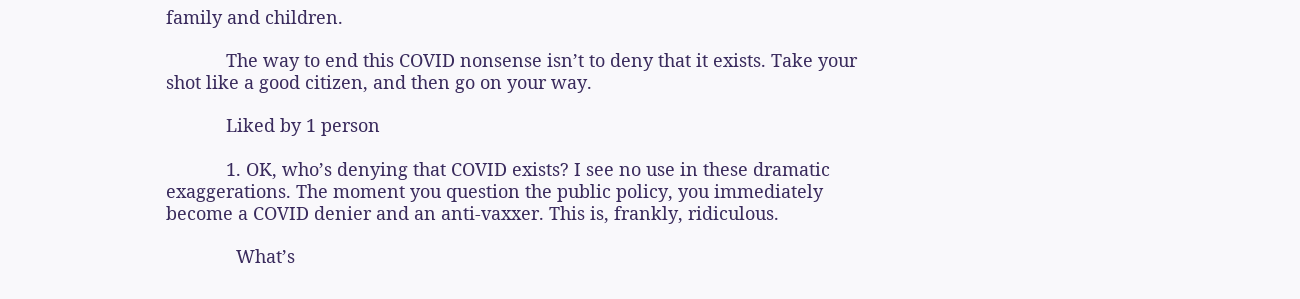family and children.

            The way to end this COVID nonsense isn’t to deny that it exists. Take your shot like a good citizen, and then go on your way.

            Liked by 1 person

            1. OK, who’s denying that COVID exists? I see no use in these dramatic exaggerations. The moment you question the public policy, you immediately become a COVID denier and an anti-vaxxer. This is, frankly, ridiculous.

              What’s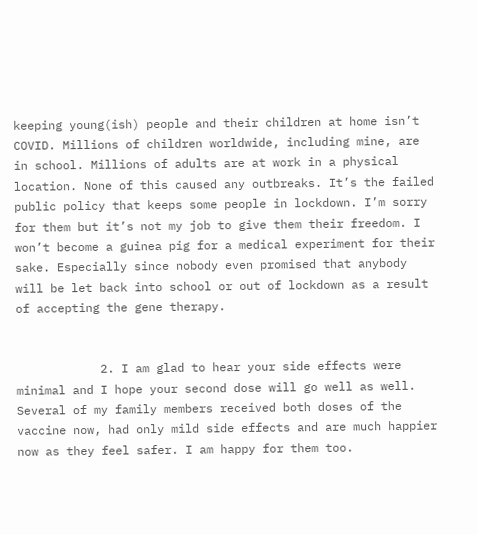keeping young(ish) people and their children at home isn’t COVID. Millions of children worldwide, including mine, are in school. Millions of adults are at work in a physical location. None of this caused any outbreaks. It’s the failed public policy that keeps some people in lockdown. I’m sorry for them but it’s not my job to give them their freedom. I won’t become a guinea pig for a medical experiment for their sake. Especially since nobody even promised that anybody will be let back into school or out of lockdown as a result of accepting the gene therapy.


            2. I am glad to hear your side effects were minimal and I hope your second dose will go well as well. Several of my family members received both doses of the vaccine now, had only mild side effects and are much happier now as they feel safer. I am happy for them too.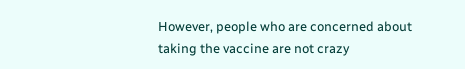However, people who are concerned about taking the vaccine are not crazy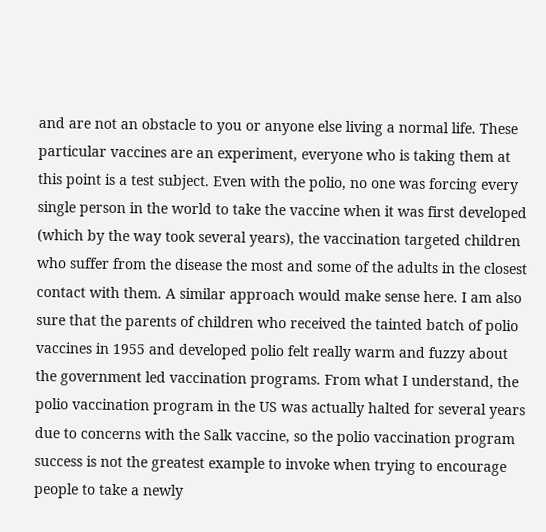and are not an obstacle to you or anyone else living a normal life. These particular vaccines are an experiment, everyone who is taking them at this point is a test subject. Even with the polio, no one was forcing every single person in the world to take the vaccine when it was first developed (which by the way took several years), the vaccination targeted children who suffer from the disease the most and some of the adults in the closest contact with them. A similar approach would make sense here. I am also sure that the parents of children who received the tainted batch of polio vaccines in 1955 and developed polio felt really warm and fuzzy about the government led vaccination programs. From what I understand, the polio vaccination program in the US was actually halted for several years due to concerns with the Salk vaccine, so the polio vaccination program success is not the greatest example to invoke when trying to encourage people to take a newly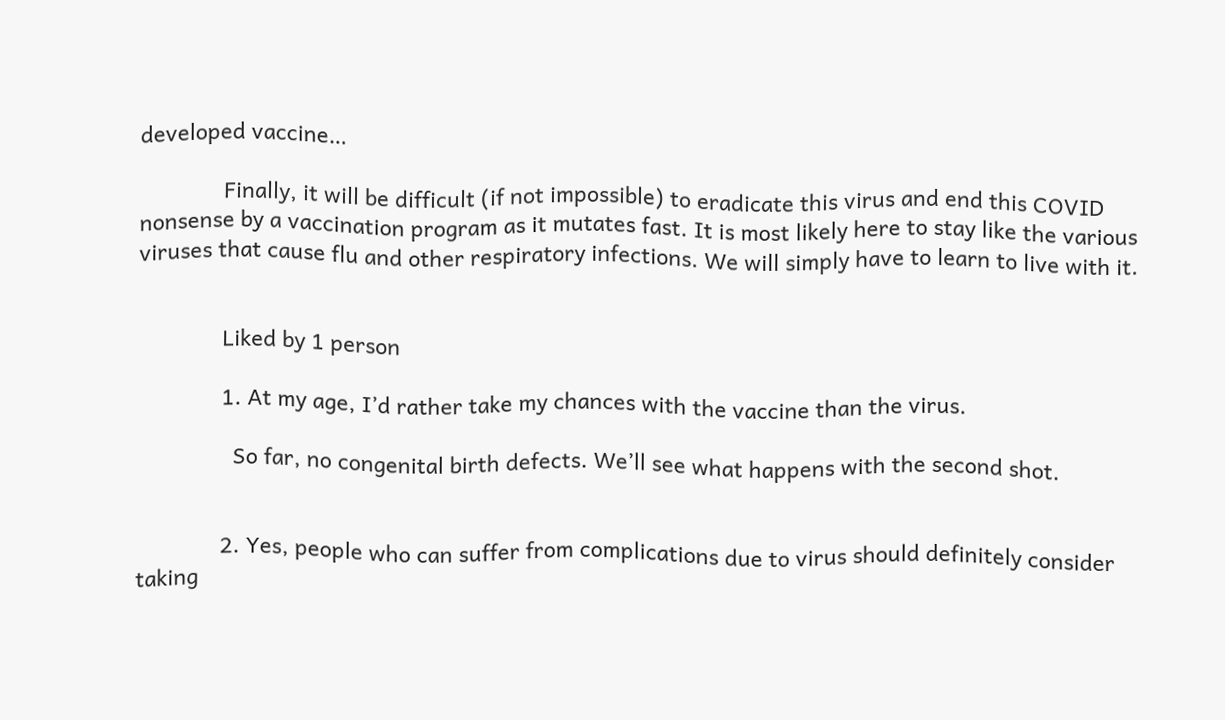developed vaccine…

              Finally, it will be difficult (if not impossible) to eradicate this virus and end this COVID nonsense by a vaccination program as it mutates fast. It is most likely here to stay like the various viruses that cause flu and other respiratory infections. We will simply have to learn to live with it.


              Liked by 1 person

              1. At my age, I’d rather take my chances with the vaccine than the virus.

                So far, no congenital birth defects. We’ll see what happens with the second shot.


              2. Yes, people who can suffer from complications due to virus should definitely consider taking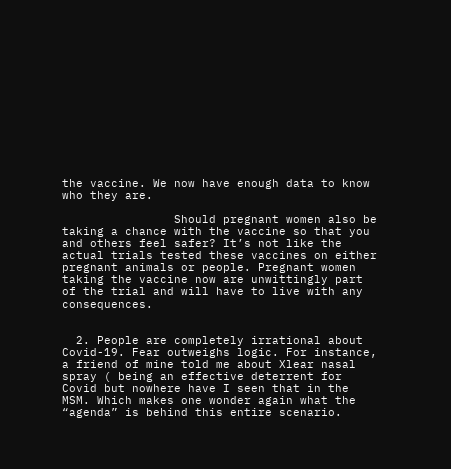the vaccine. We now have enough data to know who they are.

                Should pregnant women also be taking a chance with the vaccine so that you and others feel safer? It’s not like the actual trials tested these vaccines on either pregnant animals or people. Pregnant women taking the vaccine now are unwittingly part of the trial and will have to live with any consequences.


  2. People are completely irrational about Covid-19. Fear outweighs logic. For instance, a friend of mine told me about Xlear nasal spray ( being an effective deterrent for Covid but nowhere have I seen that in the MSM. Which makes one wonder again what the “agenda” is behind this entire scenario.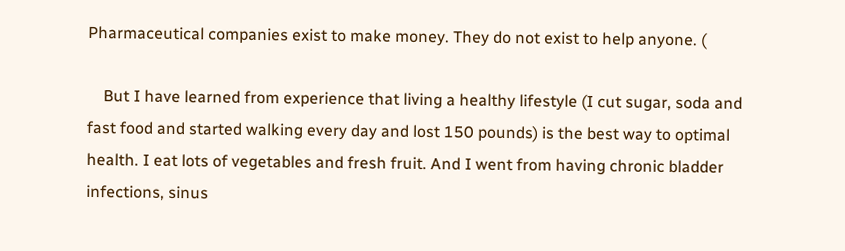Pharmaceutical companies exist to make money. They do not exist to help anyone. (

    But I have learned from experience that living a healthy lifestyle (I cut sugar, soda and fast food and started walking every day and lost 150 pounds) is the best way to optimal health. I eat lots of vegetables and fresh fruit. And I went from having chronic bladder infections, sinus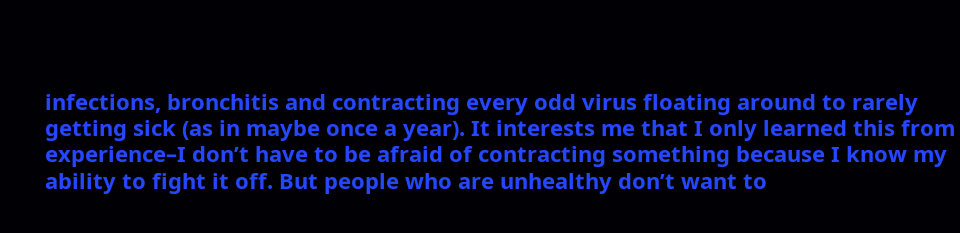infections, bronchitis and contracting every odd virus floating around to rarely getting sick (as in maybe once a year). It interests me that I only learned this from experience–I don’t have to be afraid of contracting something because I know my ability to fight it off. But people who are unhealthy don’t want to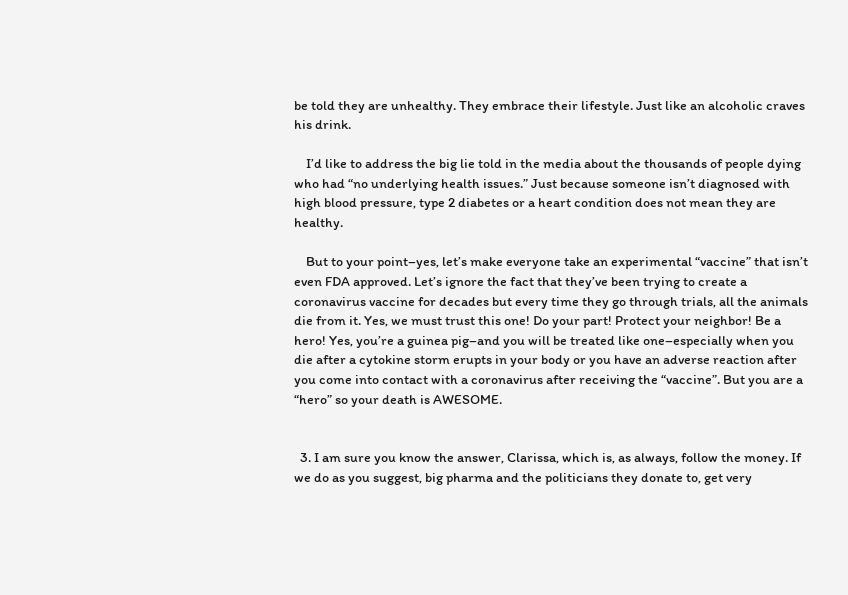be told they are unhealthy. They embrace their lifestyle. Just like an alcoholic craves his drink.

    I’d like to address the big lie told in the media about the thousands of people dying who had “no underlying health issues.” Just because someone isn’t diagnosed with high blood pressure, type 2 diabetes or a heart condition does not mean they are healthy.

    But to your point–yes, let’s make everyone take an experimental “vaccine” that isn’t even FDA approved. Let’s ignore the fact that they’ve been trying to create a coronavirus vaccine for decades but every time they go through trials, all the animals die from it. Yes, we must trust this one! Do your part! Protect your neighbor! Be a hero! Yes, you’re a guinea pig–and you will be treated like one–especially when you die after a cytokine storm erupts in your body or you have an adverse reaction after you come into contact with a coronavirus after receiving the “vaccine”. But you are a “hero” so your death is AWESOME.


  3. I am sure you know the answer, Clarissa, which is, as always, follow the money. If we do as you suggest, big pharma and the politicians they donate to, get very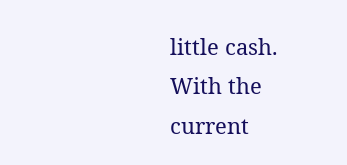little cash. With the current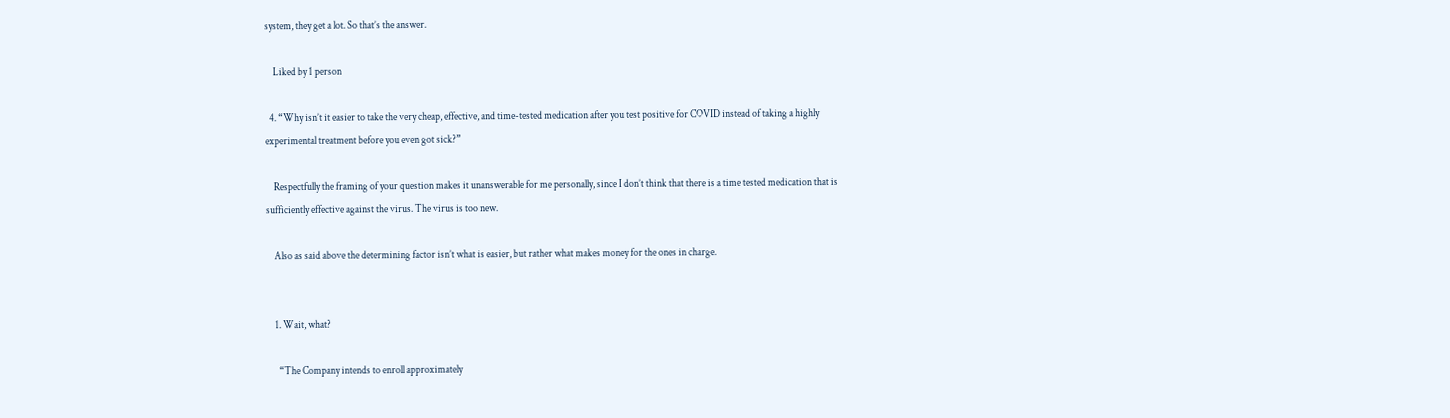system, they get a lot. So that’s the answer.

    Liked by 1 person

  4. “Why isn’t it easier to take the very cheap, effective, and time-tested medication after you test positive for COVID instead of taking a highly experimental treatment before you even got sick?”

    Respectfully the framing of your question makes it unanswerable for me personally, since I don’t think that there is a time tested medication that is sufficiently effective against the virus. The virus is too new.

    Also as said above the determining factor isn’t what is easier, but rather what makes money for the ones in charge.


    1. Wait, what?

      “The Company intends to enroll approximately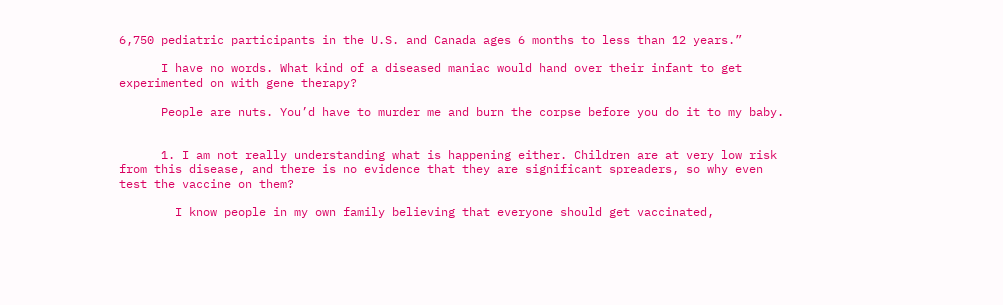6,750 pediatric participants in the U.S. and Canada ages 6 months to less than 12 years.”

      I have no words. What kind of a diseased maniac would hand over their infant to get experimented on with gene therapy?

      People are nuts. You’d have to murder me and burn the corpse before you do it to my baby.


      1. I am not really understanding what is happening either. Children are at very low risk from this disease, and there is no evidence that they are significant spreaders, so why even test the vaccine on them?

        I know people in my own family believing that everyone should get vaccinated,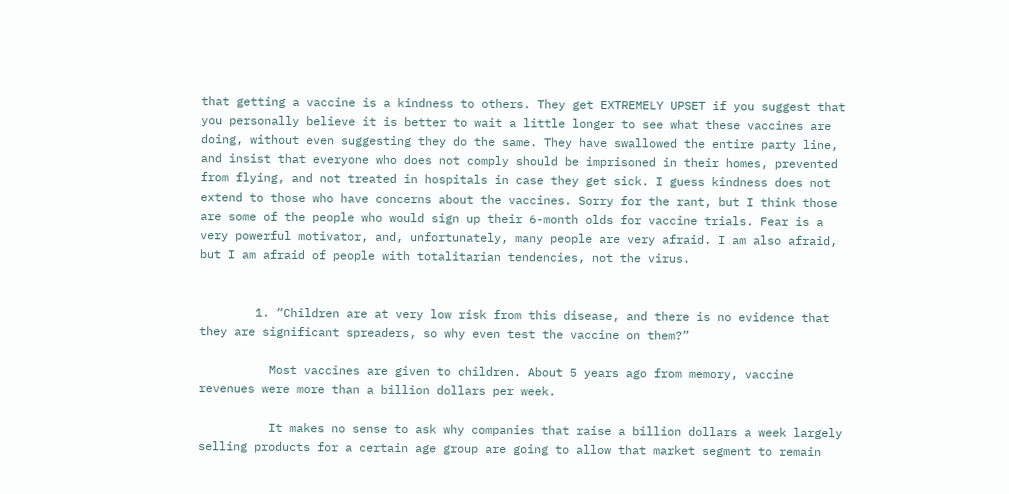that getting a vaccine is a kindness to others. They get EXTREMELY UPSET if you suggest that you personally believe it is better to wait a little longer to see what these vaccines are doing, without even suggesting they do the same. They have swallowed the entire party line, and insist that everyone who does not comply should be imprisoned in their homes, prevented from flying, and not treated in hospitals in case they get sick. I guess kindness does not extend to those who have concerns about the vaccines. Sorry for the rant, but I think those are some of the people who would sign up their 6-month olds for vaccine trials. Fear is a very powerful motivator, and, unfortunately, many people are very afraid. I am also afraid, but I am afraid of people with totalitarian tendencies, not the virus.


        1. “Children are at very low risk from this disease, and there is no evidence that they are significant spreaders, so why even test the vaccine on them?”

          Most vaccines are given to children. About 5 years ago from memory, vaccine revenues were more than a billion dollars per week.

          It makes no sense to ask why companies that raise a billion dollars a week largely selling products for a certain age group are going to allow that market segment to remain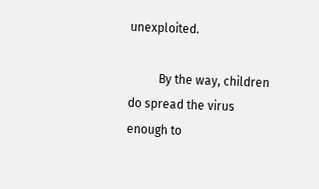unexploited.

          By the way, children do spread the virus enough to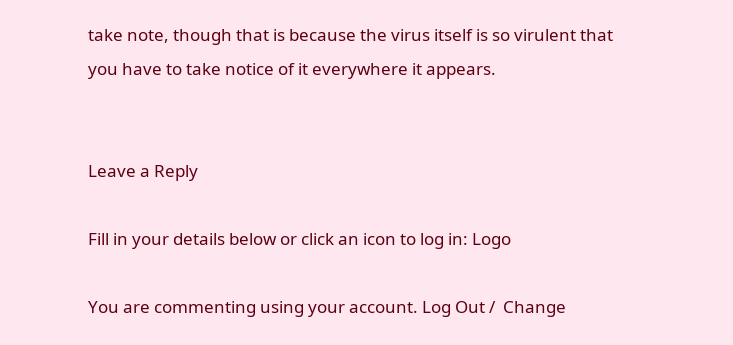take note, though that is because the virus itself is so virulent that you have to take notice of it everywhere it appears.


Leave a Reply

Fill in your details below or click an icon to log in: Logo

You are commenting using your account. Log Out /  Change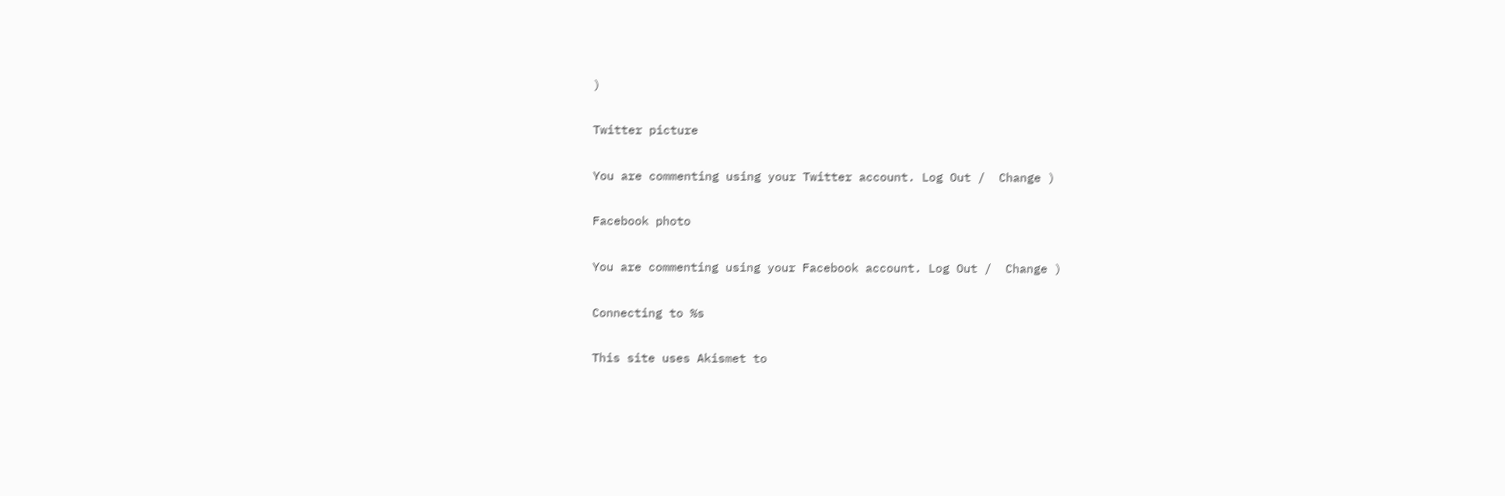)

Twitter picture

You are commenting using your Twitter account. Log Out /  Change )

Facebook photo

You are commenting using your Facebook account. Log Out /  Change )

Connecting to %s

This site uses Akismet to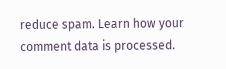reduce spam. Learn how your comment data is processed.